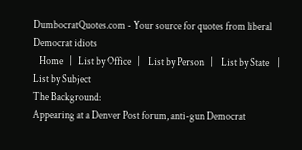DumbocratQuotes.com - Your source for quotes from liberal Democrat idiots
   Home   |   List by Office   |    List by Person   |    List by State    |    List by Subject
The Background:
Appearing at a Denver Post forum, anti-gun Democrat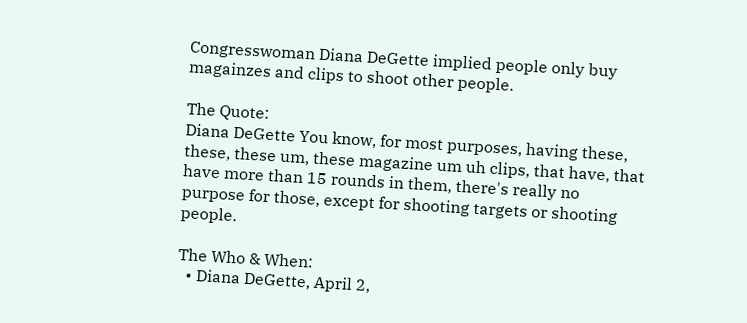Congresswoman Diana DeGette implied people only buy magainzes and clips to shoot other people.

The Quote:
Diana DeGette You know, for most purposes, having these, these, these um, these magazine um uh clips, that have, that have more than 15 rounds in them, there's really no purpose for those, except for shooting targets or shooting people.

The Who & When:
  • Diana DeGette, April 2,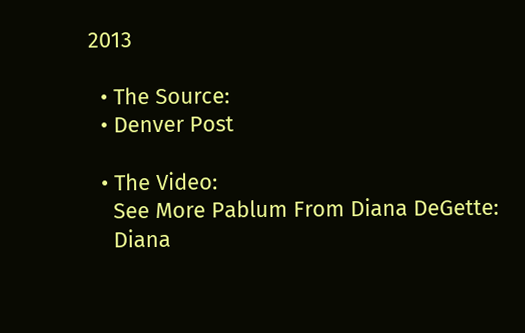2013

  • The Source:
  • Denver Post

  • The Video:
    See More Pablum From Diana DeGette:
    Diana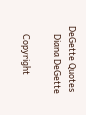DeGette Quotes
    Diana DeGette

    Copyright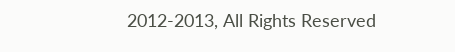2012-2013, All Rights Reserved